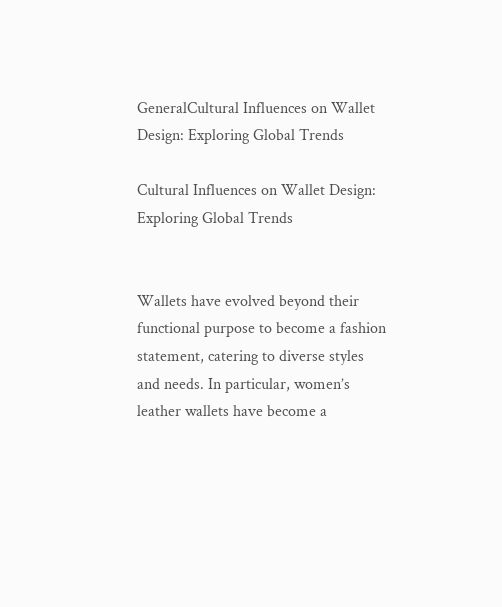GeneralCultural Influences on Wallet Design: Exploring Global Trends

Cultural Influences on Wallet Design: Exploring Global Trends


Wallets have evolved beyond their functional purpose to become a fashion statement, catering to diverse styles and needs. In particular, women’s leather wallets have become a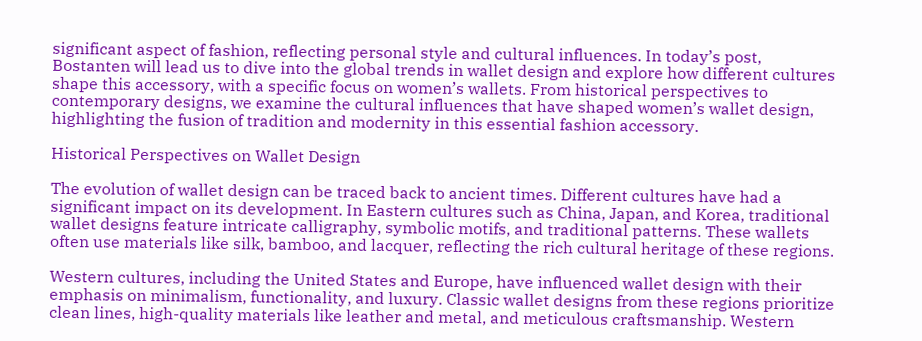significant aspect of fashion, reflecting personal style and cultural influences. In today’s post, Bostanten will lead us to dive into the global trends in wallet design and explore how different cultures shape this accessory, with a specific focus on women’s wallets. From historical perspectives to contemporary designs, we examine the cultural influences that have shaped women’s wallet design, highlighting the fusion of tradition and modernity in this essential fashion accessory.

Historical Perspectives on Wallet Design

The evolution of wallet design can be traced back to ancient times. Different cultures have had a significant impact on its development. In Eastern cultures such as China, Japan, and Korea, traditional wallet designs feature intricate calligraphy, symbolic motifs, and traditional patterns. These wallets often use materials like silk, bamboo, and lacquer, reflecting the rich cultural heritage of these regions.

Western cultures, including the United States and Europe, have influenced wallet design with their emphasis on minimalism, functionality, and luxury. Classic wallet designs from these regions prioritize clean lines, high-quality materials like leather and metal, and meticulous craftsmanship. Western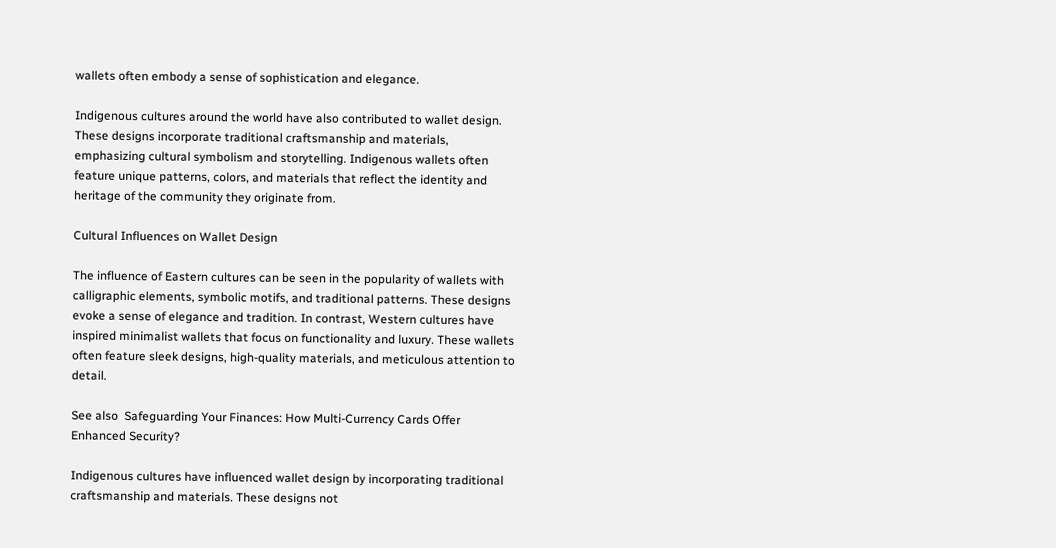wallets often embody a sense of sophistication and elegance.

Indigenous cultures around the world have also contributed to wallet design. These designs incorporate traditional craftsmanship and materials, emphasizing cultural symbolism and storytelling. Indigenous wallets often feature unique patterns, colors, and materials that reflect the identity and heritage of the community they originate from.

Cultural Influences on Wallet Design

The influence of Eastern cultures can be seen in the popularity of wallets with calligraphic elements, symbolic motifs, and traditional patterns. These designs evoke a sense of elegance and tradition. In contrast, Western cultures have inspired minimalist wallets that focus on functionality and luxury. These wallets often feature sleek designs, high-quality materials, and meticulous attention to detail.

See also  Safeguarding Your Finances: How Multi-Currency Cards Offer Enhanced Security?

Indigenous cultures have influenced wallet design by incorporating traditional craftsmanship and materials. These designs not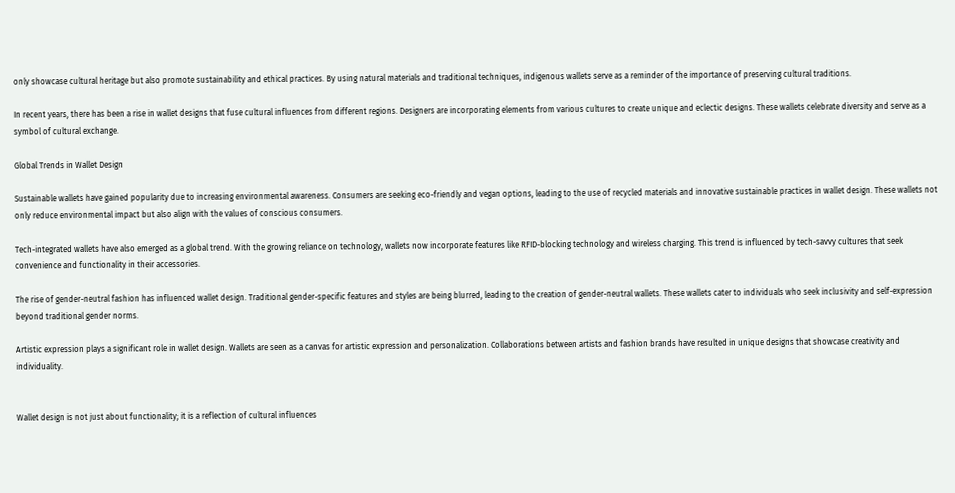only showcase cultural heritage but also promote sustainability and ethical practices. By using natural materials and traditional techniques, indigenous wallets serve as a reminder of the importance of preserving cultural traditions.

In recent years, there has been a rise in wallet designs that fuse cultural influences from different regions. Designers are incorporating elements from various cultures to create unique and eclectic designs. These wallets celebrate diversity and serve as a symbol of cultural exchange.

Global Trends in Wallet Design

Sustainable wallets have gained popularity due to increasing environmental awareness. Consumers are seeking eco-friendly and vegan options, leading to the use of recycled materials and innovative sustainable practices in wallet design. These wallets not only reduce environmental impact but also align with the values of conscious consumers.

Tech-integrated wallets have also emerged as a global trend. With the growing reliance on technology, wallets now incorporate features like RFID-blocking technology and wireless charging. This trend is influenced by tech-savvy cultures that seek convenience and functionality in their accessories.

The rise of gender-neutral fashion has influenced wallet design. Traditional gender-specific features and styles are being blurred, leading to the creation of gender-neutral wallets. These wallets cater to individuals who seek inclusivity and self-expression beyond traditional gender norms.

Artistic expression plays a significant role in wallet design. Wallets are seen as a canvas for artistic expression and personalization. Collaborations between artists and fashion brands have resulted in unique designs that showcase creativity and individuality.


Wallet design is not just about functionality; it is a reflection of cultural influences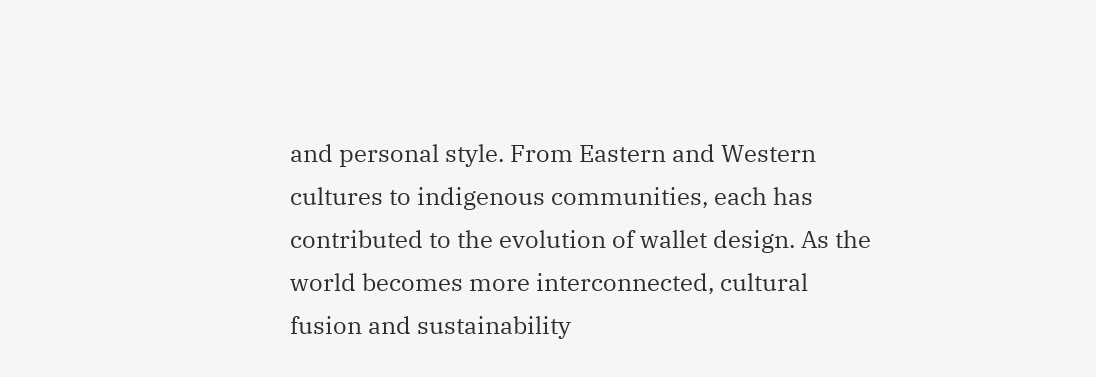and personal style. From Eastern and Western cultures to indigenous communities, each has contributed to the evolution of wallet design. As the world becomes more interconnected, cultural fusion and sustainability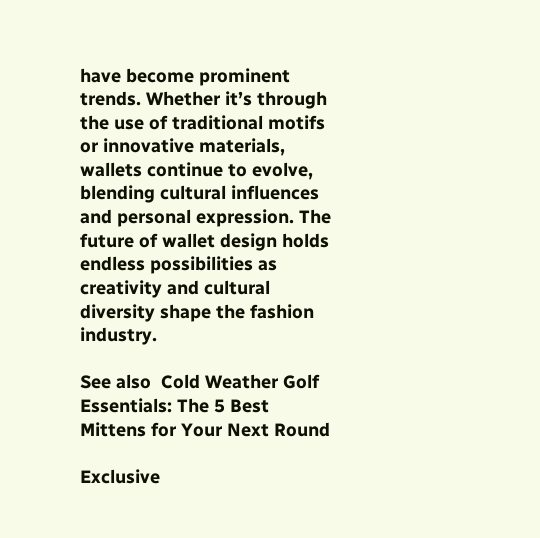have become prominent trends. Whether it’s through the use of traditional motifs or innovative materials, wallets continue to evolve, blending cultural influences and personal expression. The future of wallet design holds endless possibilities as creativity and cultural diversity shape the fashion industry.

See also  Cold Weather Golf Essentials: The 5 Best Mittens for Your Next Round

Exclusive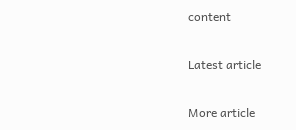content

Latest article

More article